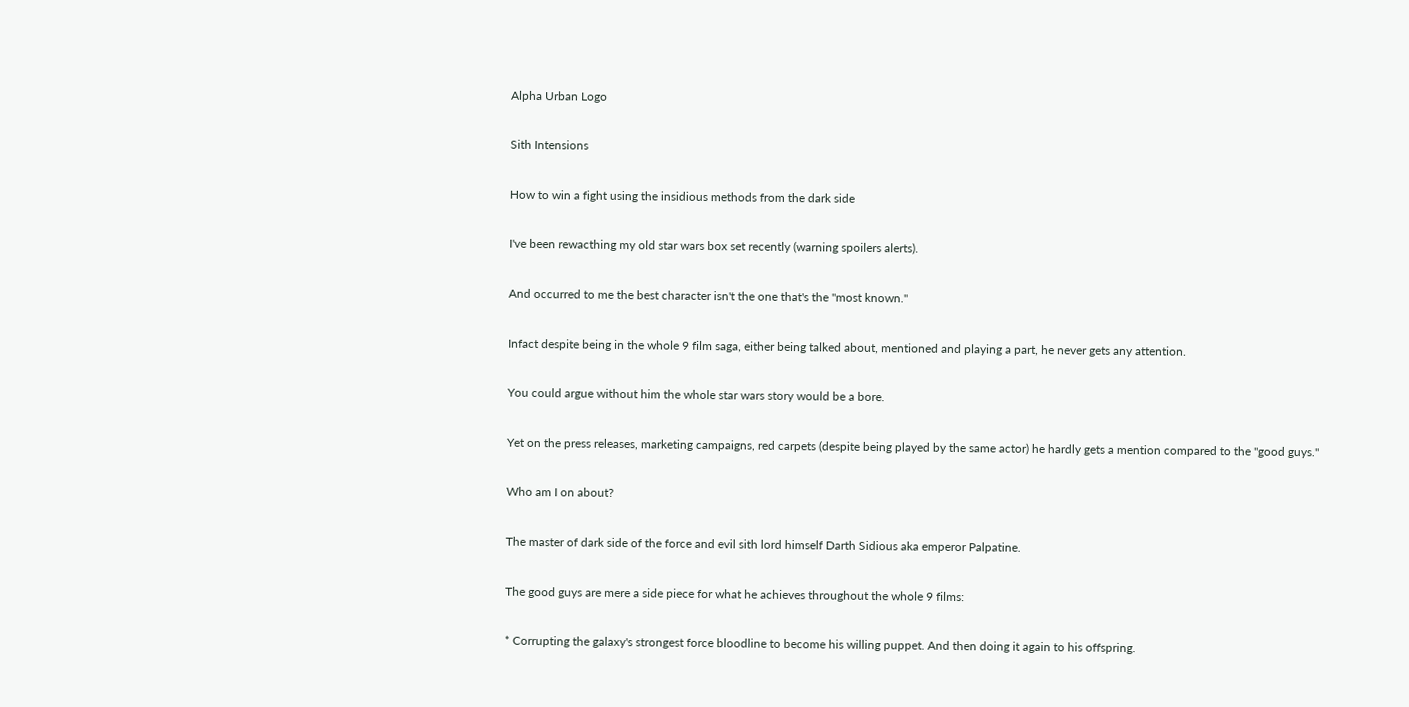Alpha Urban Logo

Sith Intensions

How to win a fight using the insidious methods from the dark side

I've been rewacthing my old star wars box set recently (warning spoilers alerts).

And occurred to me the best character isn't the one that's the "most known."

Infact despite being in the whole 9 film saga, either being talked about, mentioned and playing a part, he never gets any attention.

You could argue without him the whole star wars story would be a bore.

Yet on the press releases, marketing campaigns, red carpets (despite being played by the same actor) he hardly gets a mention compared to the "good guys."

Who am I on about?

The master of dark side of the force and evil sith lord himself Darth Sidious aka emperor Palpatine.

The good guys are mere a side piece for what he achieves throughout the whole 9 films:

* Corrupting the galaxy's strongest force bloodline to become his willing puppet. And then doing it again to his offspring.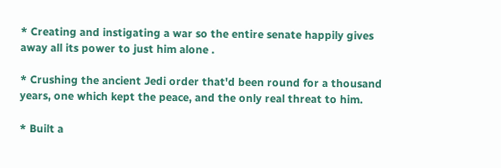* Creating and instigating a war so the entire senate happily gives away all its power to just him alone .

* Crushing the ancient Jedi order that'd been round for a thousand years, one which kept the peace, and the only real threat to him.

* Built a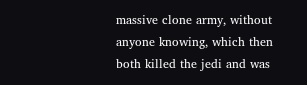massive clone army, without anyone knowing, which then both killed the jedi and was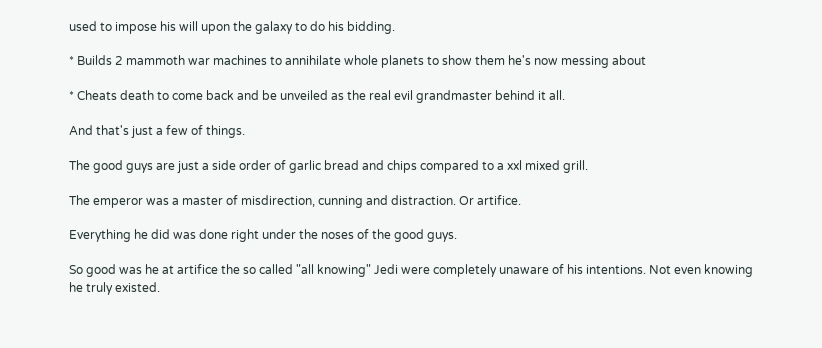used to impose his will upon the galaxy to do his bidding.

* Builds 2 mammoth war machines to annihilate whole planets to show them he's now messing about

* Cheats death to come back and be unveiled as the real evil grandmaster behind it all.

And that's just a few of things.

The good guys are just a side order of garlic bread and chips compared to a xxl mixed grill.

The emperor was a master of misdirection, cunning and distraction. Or artifice.

Everything he did was done right under the noses of the good guys.

So good was he at artifice the so called "all knowing" Jedi were completely unaware of his intentions. Not even knowing he truly existed.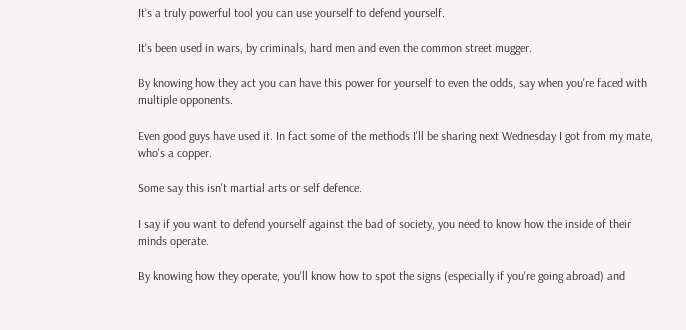It's a truly powerful tool you can use yourself to defend yourself.

It's been used in wars, by criminals, hard men and even the common street mugger.

By knowing how they act you can have this power for yourself to even the odds, say when you're faced with multiple opponents.

Even good guys have used it. In fact some of the methods I'll be sharing next Wednesday I got from my mate, who's a copper.

Some say this isn't martial arts or self defence.

I say if you want to defend yourself against the bad of society, you need to know how the inside of their minds operate.

By knowing how they operate, you'll know how to spot the signs (especially if you're going abroad) and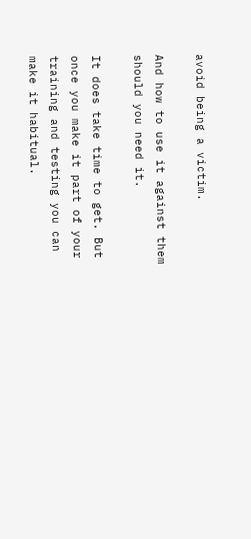avoid being a victim.

And how to use it against them should you need it.

It does take time to get. But once you make it part of your training and testing you can make it habitual.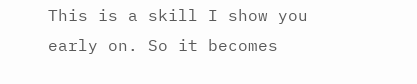This is a skill I show you early on. So it becomes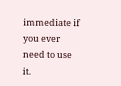immediate if you ever need to use it.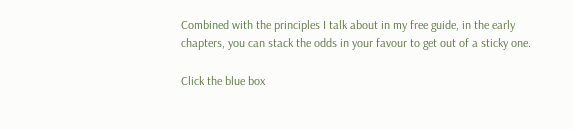Combined with the principles I talk about in my free guide, in the early chapters, you can stack the odds in your favour to get out of a sticky one.

Click the blue box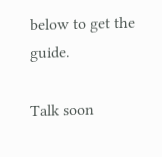below to get the guide.

Talk soon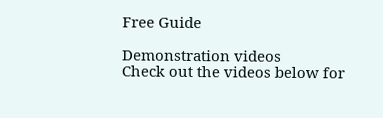Free Guide

Demonstration videos
Check out the videos below for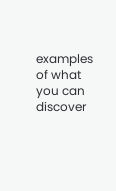examples of what you can discover